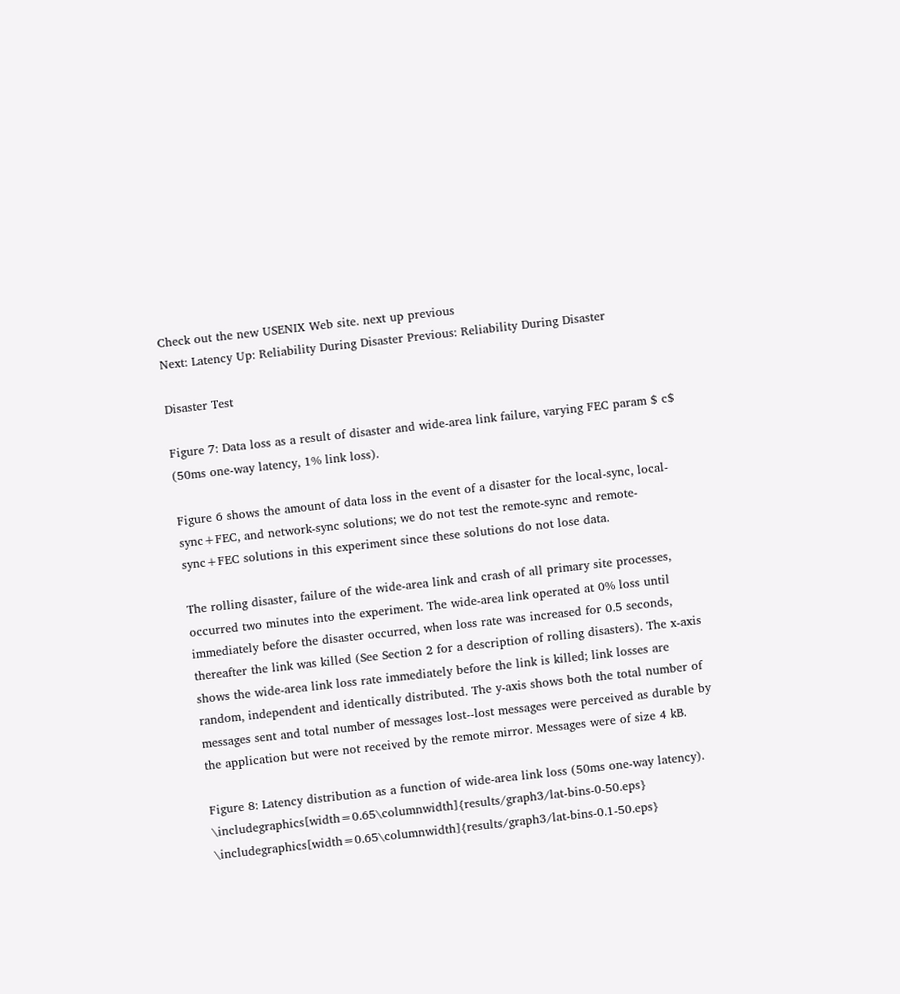Check out the new USENIX Web site. next up previous
Next: Latency Up: Reliability During Disaster Previous: Reliability During Disaster

Disaster Test

Figure 7: Data loss as a result of disaster and wide-area link failure, varying FEC param $ c$ (50ms one-way latency, 1% link loss).

Figure 6 shows the amount of data loss in the event of a disaster for the local-sync, local-sync+FEC, and network-sync solutions; we do not test the remote-sync and remote-sync+FEC solutions in this experiment since these solutions do not lose data.

The rolling disaster, failure of the wide-area link and crash of all primary site processes, occurred two minutes into the experiment. The wide-area link operated at 0% loss until immediately before the disaster occurred, when loss rate was increased for 0.5 seconds, thereafter the link was killed (See Section 2 for a description of rolling disasters). The x-axis shows the wide-area link loss rate immediately before the link is killed; link losses are random, independent and identically distributed. The y-axis shows both the total number of messages sent and total number of messages lost--lost messages were perceived as durable by the application but were not received by the remote mirror. Messages were of size 4 kB.

Figure 8: Latency distribution as a function of wide-area link loss (50ms one-way latency).
\includegraphics[width=0.65\columnwidth]{results/graph3/lat-bins-0-50.eps} \includegraphics[width=0.65\columnwidth]{results/graph3/lat-bins-0.1-50.eps}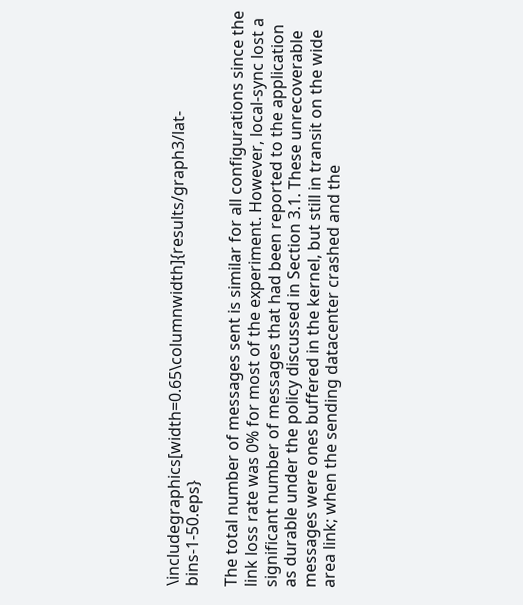\includegraphics[width=0.65\columnwidth]{results/graph3/lat-bins-1-50.eps}

The total number of messages sent is similar for all configurations since the link loss rate was 0% for most of the experiment. However, local-sync lost a significant number of messages that had been reported to the application as durable under the policy discussed in Section 3.1. These unrecoverable messages were ones buffered in the kernel, but still in transit on the wide area link; when the sending datacenter crashed and the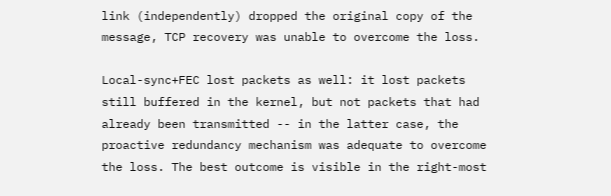link (independently) dropped the original copy of the message, TCP recovery was unable to overcome the loss.

Local-sync+FEC lost packets as well: it lost packets still buffered in the kernel, but not packets that had already been transmitted -- in the latter case, the proactive redundancy mechanism was adequate to overcome the loss. The best outcome is visible in the right-most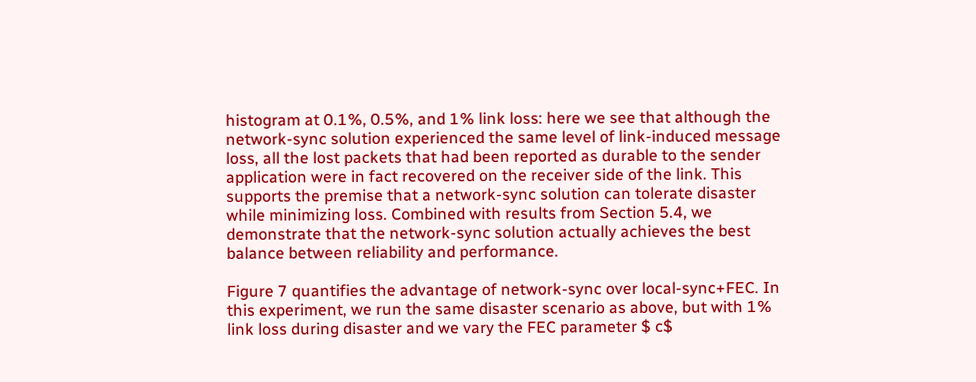histogram at 0.1%, 0.5%, and 1% link loss: here we see that although the network-sync solution experienced the same level of link-induced message loss, all the lost packets that had been reported as durable to the sender application were in fact recovered on the receiver side of the link. This supports the premise that a network-sync solution can tolerate disaster while minimizing loss. Combined with results from Section 5.4, we demonstrate that the network-sync solution actually achieves the best balance between reliability and performance.

Figure 7 quantifies the advantage of network-sync over local-sync+FEC. In this experiment, we run the same disaster scenario as above, but with 1% link loss during disaster and we vary the FEC parameter $ c$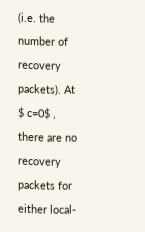(i.e. the number of recovery packets). At $ c=0$ , there are no recovery packets for either local-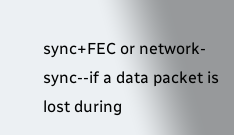sync+FEC or network-sync--if a data packet is lost during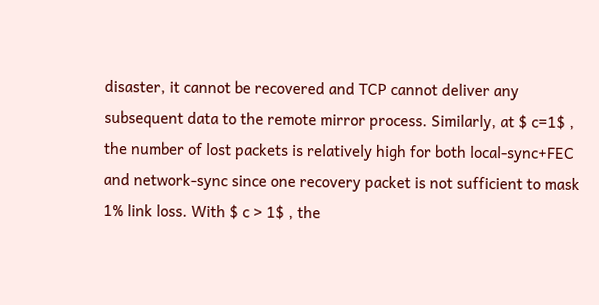disaster, it cannot be recovered and TCP cannot deliver any subsequent data to the remote mirror process. Similarly, at $ c=1$ , the number of lost packets is relatively high for both local-sync+FEC and network-sync since one recovery packet is not sufficient to mask 1% link loss. With $ c > 1$ , the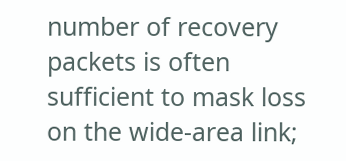number of recovery packets is often sufficient to mask loss on the wide-area link;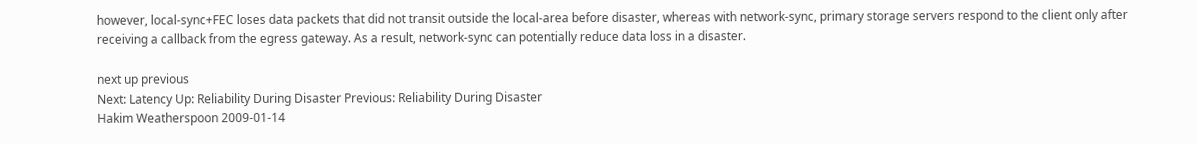however, local-sync+FEC loses data packets that did not transit outside the local-area before disaster, whereas with network-sync, primary storage servers respond to the client only after receiving a callback from the egress gateway. As a result, network-sync can potentially reduce data loss in a disaster.

next up previous
Next: Latency Up: Reliability During Disaster Previous: Reliability During Disaster
Hakim Weatherspoon 2009-01-14